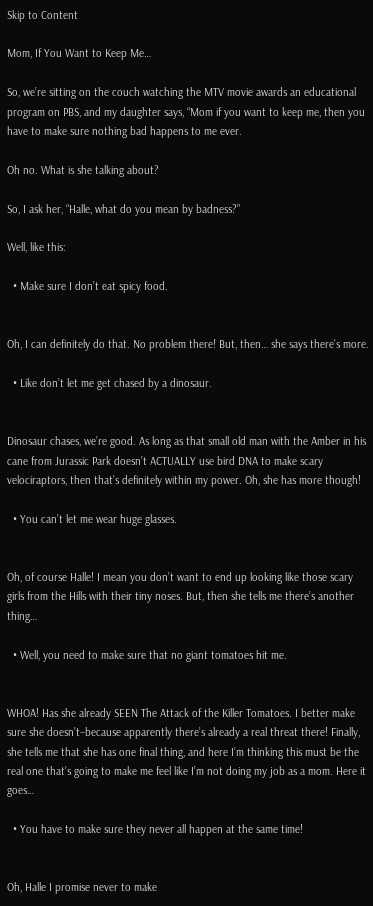Skip to Content

Mom, If You Want to Keep Me…

So, we’re sitting on the couch watching the MTV movie awards an educational program on PBS, and my daughter says, “Mom if you want to keep me, then you have to make sure nothing bad happens to me ever.

Oh no. What is she talking about?

So, I ask her, “Halle, what do you mean by badness?”

Well, like this:

  • Make sure I don’t eat spicy food.


Oh, I can definitely do that. No problem there! But, then… she says there’s more.

  • Like don’t let me get chased by a dinosaur.


Dinosaur chases, we’re good. As long as that small old man with the Amber in his cane from Jurassic Park doesn’t ACTUALLY use bird DNA to make scary velociraptors, then that’s definitely within my power. Oh, she has more though!

  • You can’t let me wear huge glasses.


Oh, of course Halle! I mean you don’t want to end up looking like those scary girls from the Hills with their tiny noses. But, then she tells me there’s another thing…

  • Well, you need to make sure that no giant tomatoes hit me.


WHOA! Has she already SEEN The Attack of the Killer Tomatoes. I better make sure she doesn’t–because apparently there’s already a real threat there! Finally, she tells me that she has one final thing, and here I’m thinking this must be the real one that’s going to make me feel like I’m not doing my job as a mom. Here it goes…

  • You have to make sure they never all happen at the same time!


Oh, Halle I promise never to make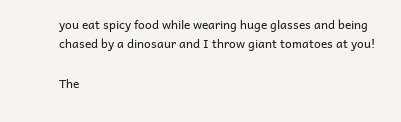you eat spicy food while wearing huge glasses and being chased by a dinosaur and I throw giant tomatoes at you!

The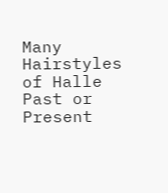Many Hairstyles of Halle
Past or Present